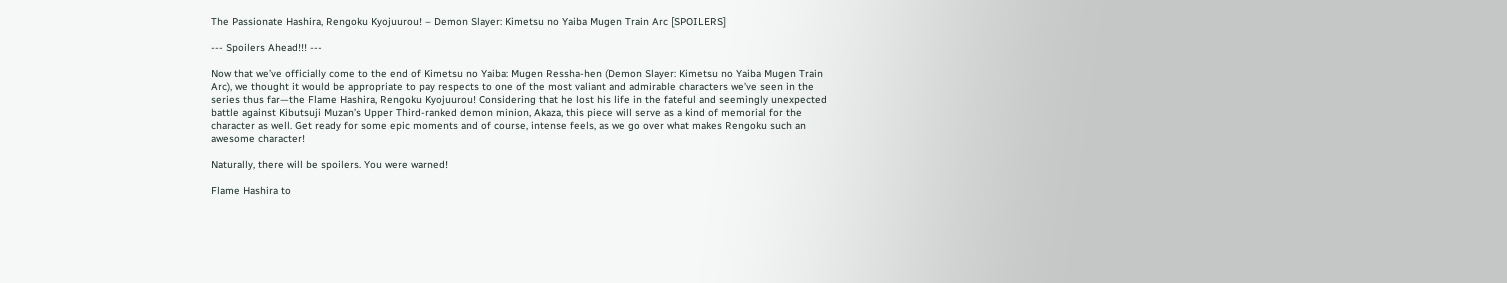The Passionate Hashira, Rengoku Kyojuurou! – Demon Slayer: Kimetsu no Yaiba Mugen Train Arc [SPOILERS]

--- Spoilers Ahead!!! ---

Now that we’ve officially come to the end of Kimetsu no Yaiba: Mugen Ressha-hen (Demon Slayer: Kimetsu no Yaiba Mugen Train Arc), we thought it would be appropriate to pay respects to one of the most valiant and admirable characters we’ve seen in the series thus far—the Flame Hashira, Rengoku Kyojuurou! Considering that he lost his life in the fateful and seemingly unexpected battle against Kibutsuji Muzan’s Upper Third-ranked demon minion, Akaza, this piece will serve as a kind of memorial for the character as well. Get ready for some epic moments and of course, intense feels, as we go over what makes Rengoku such an awesome character!

Naturally, there will be spoilers. You were warned!

Flame Hashira to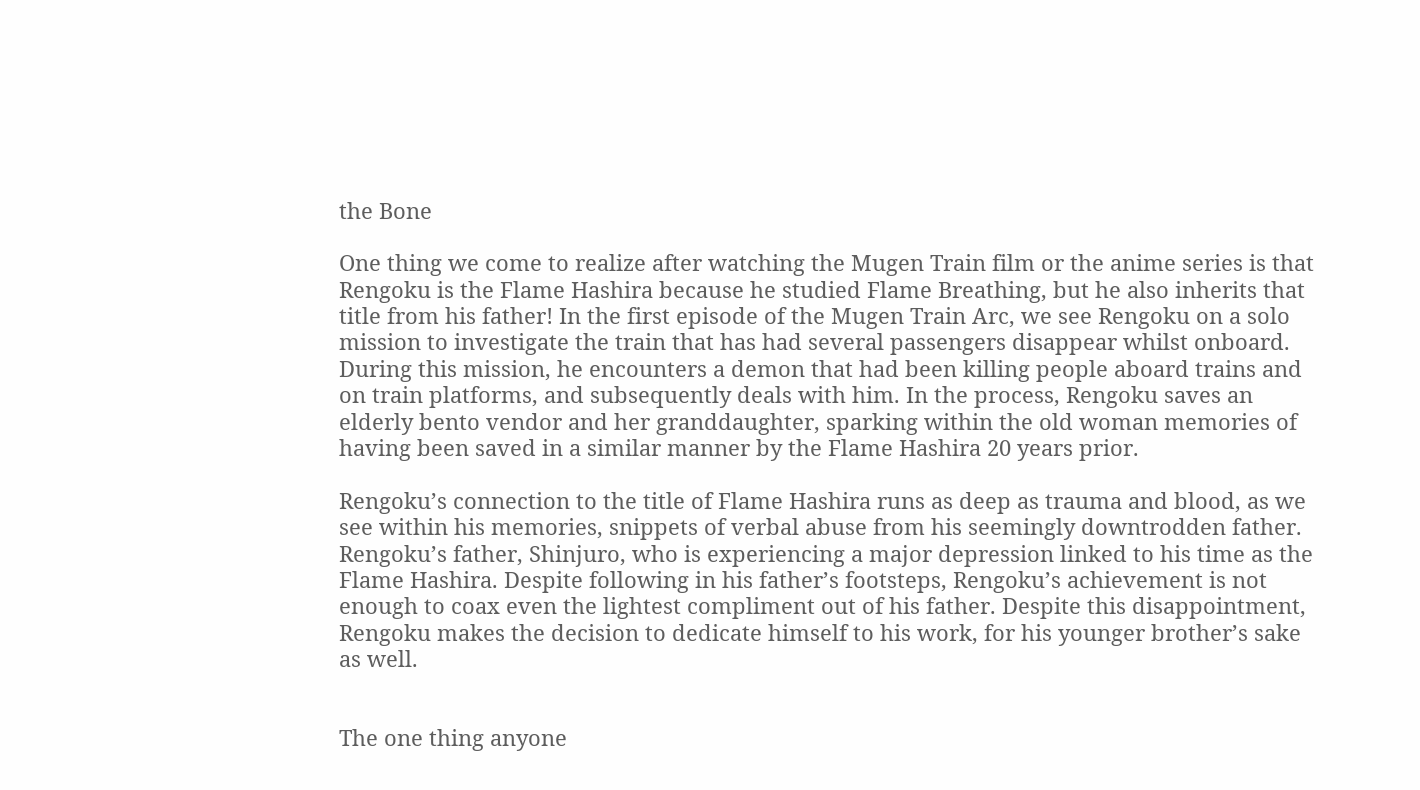the Bone

One thing we come to realize after watching the Mugen Train film or the anime series is that Rengoku is the Flame Hashira because he studied Flame Breathing, but he also inherits that title from his father! In the first episode of the Mugen Train Arc, we see Rengoku on a solo mission to investigate the train that has had several passengers disappear whilst onboard. During this mission, he encounters a demon that had been killing people aboard trains and on train platforms, and subsequently deals with him. In the process, Rengoku saves an elderly bento vendor and her granddaughter, sparking within the old woman memories of having been saved in a similar manner by the Flame Hashira 20 years prior.

Rengoku’s connection to the title of Flame Hashira runs as deep as trauma and blood, as we see within his memories, snippets of verbal abuse from his seemingly downtrodden father. Rengoku’s father, Shinjuro, who is experiencing a major depression linked to his time as the Flame Hashira. Despite following in his father’s footsteps, Rengoku’s achievement is not enough to coax even the lightest compliment out of his father. Despite this disappointment, Rengoku makes the decision to dedicate himself to his work, for his younger brother’s sake as well.


The one thing anyone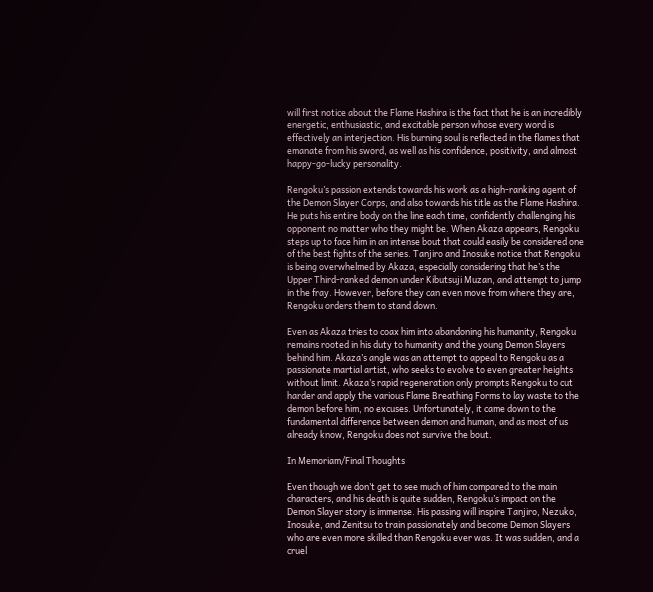will first notice about the Flame Hashira is the fact that he is an incredibly energetic, enthusiastic, and excitable person whose every word is effectively an interjection. His burning soul is reflected in the flames that emanate from his sword, as well as his confidence, positivity, and almost happy-go-lucky personality.

Rengoku’s passion extends towards his work as a high-ranking agent of the Demon Slayer Corps, and also towards his title as the Flame Hashira. He puts his entire body on the line each time, confidently challenging his opponent no matter who they might be. When Akaza appears, Rengoku steps up to face him in an intense bout that could easily be considered one of the best fights of the series. Tanjiro and Inosuke notice that Rengoku is being overwhelmed by Akaza, especially considering that he’s the Upper Third-ranked demon under Kibutsuji Muzan, and attempt to jump in the fray. However, before they can even move from where they are, Rengoku orders them to stand down.

Even as Akaza tries to coax him into abandoning his humanity, Rengoku remains rooted in his duty to humanity and the young Demon Slayers behind him. Akaza’s angle was an attempt to appeal to Rengoku as a passionate martial artist, who seeks to evolve to even greater heights without limit. Akaza’s rapid regeneration only prompts Rengoku to cut harder and apply the various Flame Breathing Forms to lay waste to the demon before him, no excuses. Unfortunately, it came down to the fundamental difference between demon and human, and as most of us already know, Rengoku does not survive the bout.

In Memoriam/Final Thoughts

Even though we don’t get to see much of him compared to the main characters, and his death is quite sudden, Rengoku’s impact on the Demon Slayer story is immense. His passing will inspire Tanjiro, Nezuko, Inosuke, and Zenitsu to train passionately and become Demon Slayers who are even more skilled than Rengoku ever was. It was sudden, and a cruel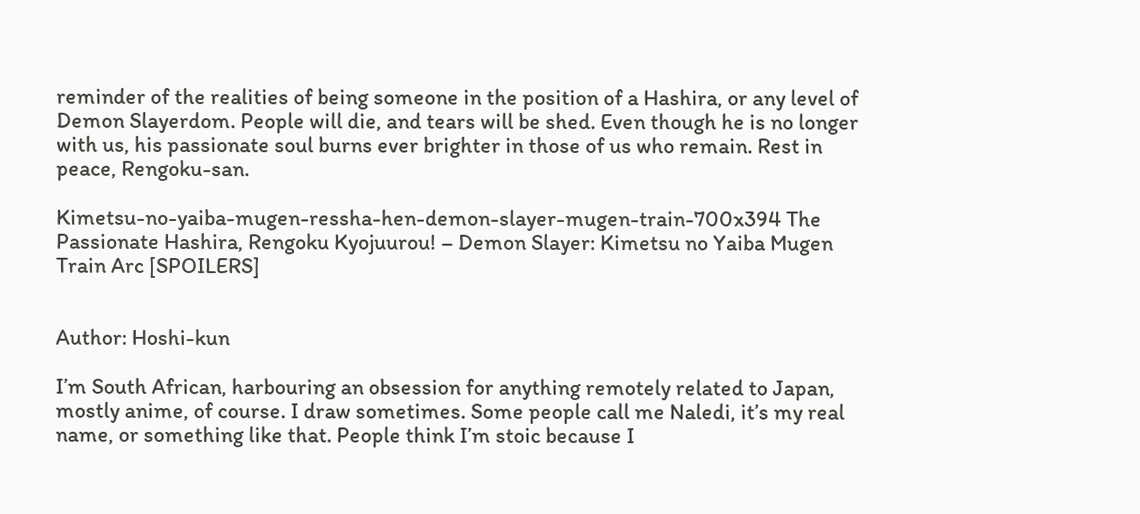reminder of the realities of being someone in the position of a Hashira, or any level of Demon Slayerdom. People will die, and tears will be shed. Even though he is no longer with us, his passionate soul burns ever brighter in those of us who remain. Rest in peace, Rengoku-san.

Kimetsu-no-yaiba-mugen-ressha-hen-demon-slayer-mugen-train-700x394 The Passionate Hashira, Rengoku Kyojuurou! – Demon Slayer: Kimetsu no Yaiba Mugen Train Arc [SPOILERS]


Author: Hoshi-kun

I’m South African, harbouring an obsession for anything remotely related to Japan, mostly anime, of course. I draw sometimes. Some people call me Naledi, it’s my real name, or something like that. People think I’m stoic because I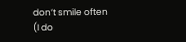don’t smile often (I do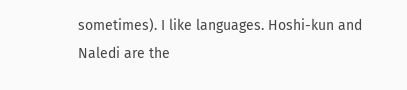sometimes). I like languages. Hoshi-kun and Naledi are the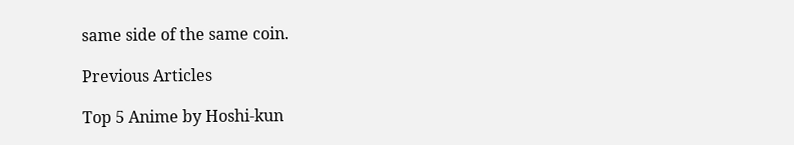same side of the same coin.

Previous Articles

Top 5 Anime by Hoshi-kun